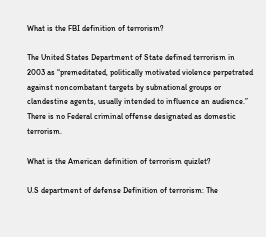What is the FBI definition of terrorism?

The United States Department of State defined terrorism in 2003 as “premeditated, politically motivated violence perpetrated against noncombatant targets by subnational groups or clandestine agents, usually intended to influence an audience.” There is no Federal criminal offense designated as domestic terrorism.

What is the American definition of terrorism quizlet?

U.S department of defense Definition of terrorism: The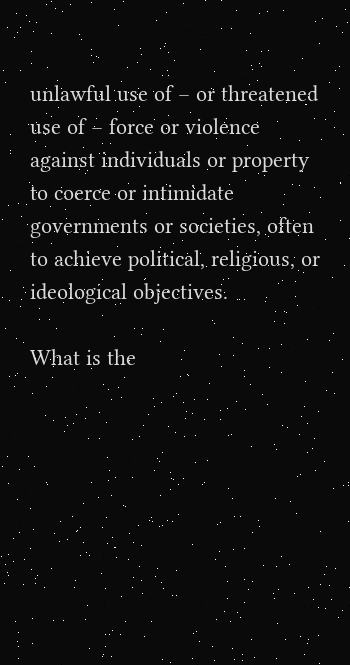unlawful use of – or threatened use of – force or violence against individuals or property to coerce or intimidate governments or societies, often to achieve political, religious, or ideological objectives.

What is the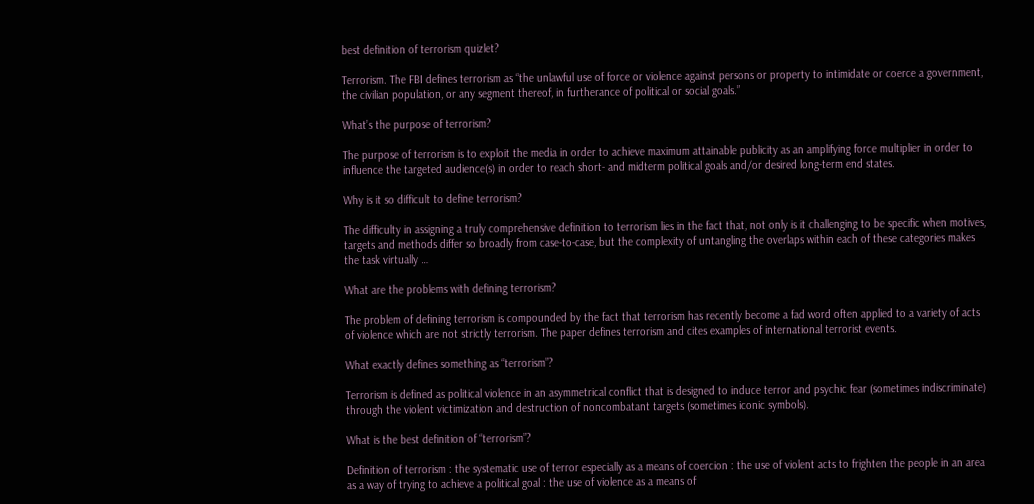best definition of terrorism quizlet?

Terrorism. The FBI defines terrorism as “the unlawful use of force or violence against persons or property to intimidate or coerce a government, the civilian population, or any segment thereof, in furtherance of political or social goals.”

What’s the purpose of terrorism?

The purpose of terrorism is to exploit the media in order to achieve maximum attainable publicity as an amplifying force multiplier in order to influence the targeted audience(s) in order to reach short- and midterm political goals and/or desired long-term end states.

Why is it so difficult to define terrorism?

The difficulty in assigning a truly comprehensive definition to terrorism lies in the fact that, not only is it challenging to be specific when motives, targets and methods differ so broadly from case-to-case, but the complexity of untangling the overlaps within each of these categories makes the task virtually …

What are the problems with defining terrorism?

The problem of defining terrorism is compounded by the fact that terrorism has recently become a fad word often applied to a variety of acts of violence which are not strictly terrorism. The paper defines terrorism and cites examples of international terrorist events.

What exactly defines something as “terrorism”?

Terrorism is defined as political violence in an asymmetrical conflict that is designed to induce terror and psychic fear (sometimes indiscriminate) through the violent victimization and destruction of noncombatant targets (sometimes iconic symbols).

What is the best definition of “terrorism”?

Definition of terrorism : the systematic use of terror especially as a means of coercion : the use of violent acts to frighten the people in an area as a way of trying to achieve a political goal : the use of violence as a means of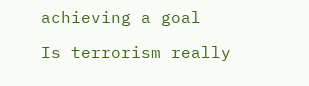achieving a goal

Is terrorism really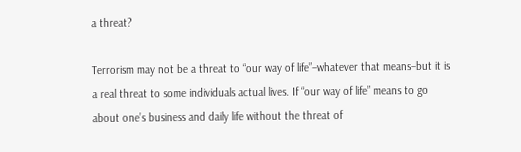a threat?

Terrorism may not be a threat to “our way of life”–whatever that means–but it is a real threat to some individuals actual lives. If “our way of life” means to go about one’s business and daily life without the threat of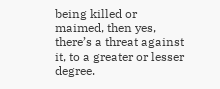being killed or maimed, then yes, there’s a threat against it, to a greater or lesser degree.